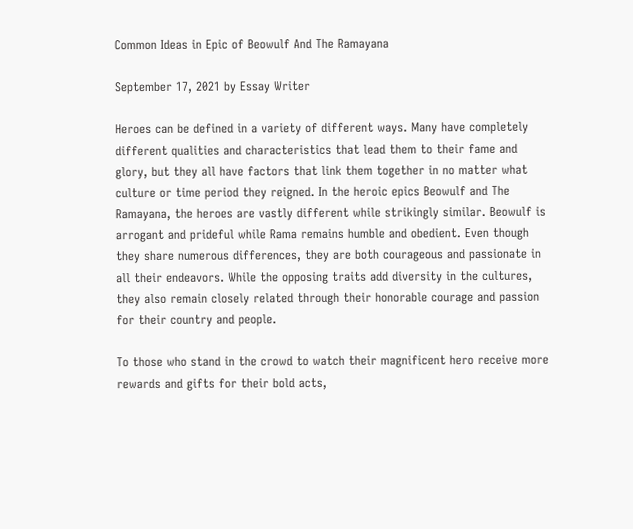Common Ideas in Epic of Beowulf And The Ramayana

September 17, 2021 by Essay Writer

Heroes can be defined in a variety of different ways. Many have completely different qualities and characteristics that lead them to their fame and glory, but they all have factors that link them together in no matter what culture or time period they reigned. In the heroic epics Beowulf and The Ramayana, the heroes are vastly different while strikingly similar. Beowulf is arrogant and prideful while Rama remains humble and obedient. Even though they share numerous differences, they are both courageous and passionate in all their endeavors. While the opposing traits add diversity in the cultures, they also remain closely related through their honorable courage and passion for their country and people.

To those who stand in the crowd to watch their magnificent hero receive more rewards and gifts for their bold acts,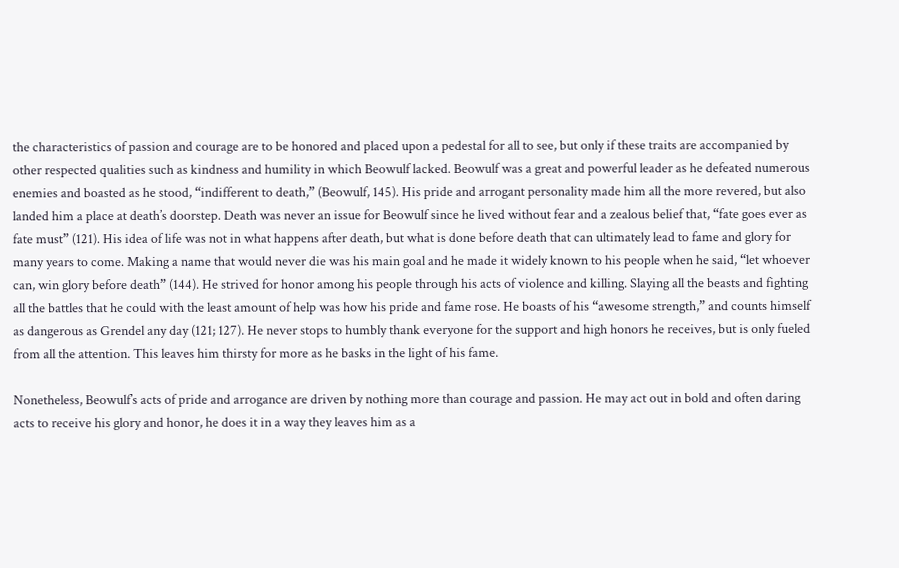the characteristics of passion and courage are to be honored and placed upon a pedestal for all to see, but only if these traits are accompanied by other respected qualities such as kindness and humility in which Beowulf lacked. Beowulf was a great and powerful leader as he defeated numerous enemies and boasted as he stood, “indifferent to death,” (Beowulf, 145). His pride and arrogant personality made him all the more revered, but also landed him a place at death’s doorstep. Death was never an issue for Beowulf since he lived without fear and a zealous belief that, “fate goes ever as fate must” (121). His idea of life was not in what happens after death, but what is done before death that can ultimately lead to fame and glory for many years to come. Making a name that would never die was his main goal and he made it widely known to his people when he said, “let whoever can, win glory before death” (144). He strived for honor among his people through his acts of violence and killing. Slaying all the beasts and fighting all the battles that he could with the least amount of help was how his pride and fame rose. He boasts of his “awesome strength,” and counts himself as dangerous as Grendel any day (121; 127). He never stops to humbly thank everyone for the support and high honors he receives, but is only fueled from all the attention. This leaves him thirsty for more as he basks in the light of his fame.

Nonetheless, Beowulf’s acts of pride and arrogance are driven by nothing more than courage and passion. He may act out in bold and often daring acts to receive his glory and honor, he does it in a way they leaves him as a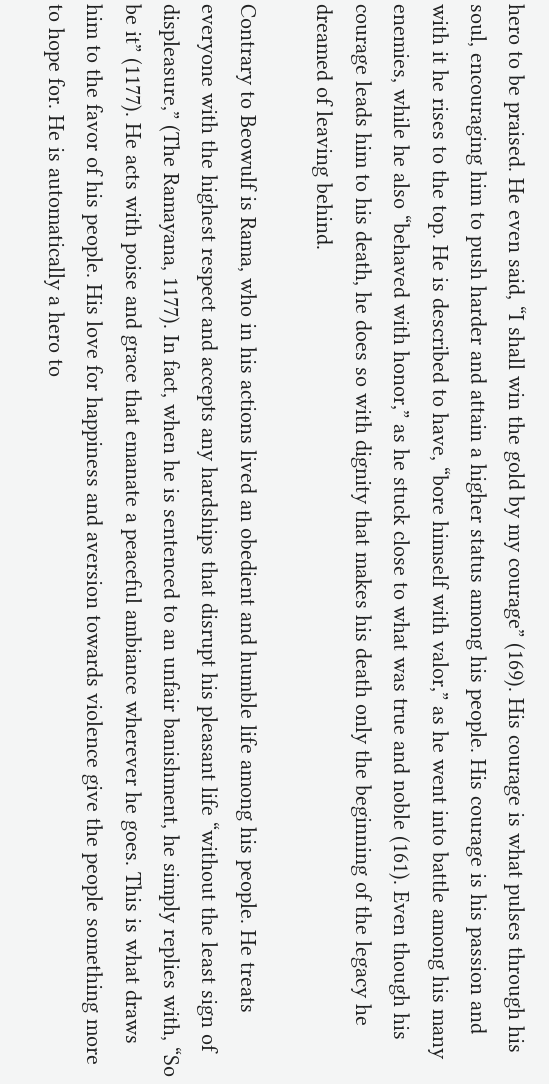hero to be praised. He even said, “I shall win the gold by my courage” (169). His courage is what pulses through his soul, encouraging him to push harder and attain a higher status among his people. His courage is his passion and with it he rises to the top. He is described to have, “bore himself with valor,” as he went into battle among his many enemies, while he also “behaved with honor,” as he stuck close to what was true and noble (161). Even though his courage leads him to his death, he does so with dignity that makes his death only the beginning of the legacy he dreamed of leaving behind.

Contrary to Beowulf is Rama, who in his actions lived an obedient and humble life among his people. He treats everyone with the highest respect and accepts any hardships that disrupt his pleasant life “without the least sign of displeasure,” (The Ramayana, 1177). In fact, when he is sentenced to an unfair banishment, he simply replies with, “So be it” (1177). He acts with poise and grace that emanate a peaceful ambiance wherever he goes. This is what draws him to the favor of his people. His love for happiness and aversion towards violence give the people something more to hope for. He is automatically a hero to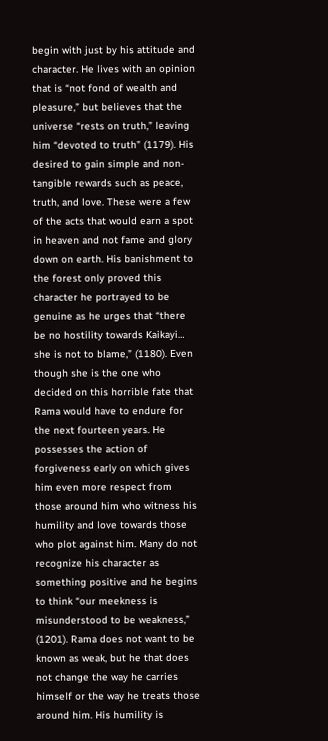begin with just by his attitude and character. He lives with an opinion that is “not fond of wealth and pleasure,” but believes that the universe “rests on truth,” leaving him “devoted to truth” (1179). His desired to gain simple and non-tangible rewards such as peace, truth, and love. These were a few of the acts that would earn a spot in heaven and not fame and glory down on earth. His banishment to the forest only proved this character he portrayed to be genuine as he urges that “there be no hostility towards Kaikayi… she is not to blame,” (1180). Even though she is the one who decided on this horrible fate that Rama would have to endure for the next fourteen years. He possesses the action of forgiveness early on which gives him even more respect from those around him who witness his humility and love towards those who plot against him. Many do not recognize his character as something positive and he begins to think “our meekness is misunderstood to be weakness,” (1201). Rama does not want to be known as weak, but he that does not change the way he carries himself or the way he treats those around him. His humility is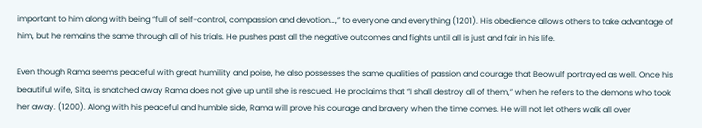important to him along with being “full of self-control, compassion and devotion…,” to everyone and everything (1201). His obedience allows others to take advantage of him, but he remains the same through all of his trials. He pushes past all the negative outcomes and fights until all is just and fair in his life.

Even though Rama seems peaceful with great humility and poise, he also possesses the same qualities of passion and courage that Beowulf portrayed as well. Once his beautiful wife, Sita, is snatched away Rama does not give up until she is rescued. He proclaims that “I shall destroy all of them,” when he refers to the demons who took her away. (1200). Along with his peaceful and humble side, Rama will prove his courage and bravery when the time comes. He will not let others walk all over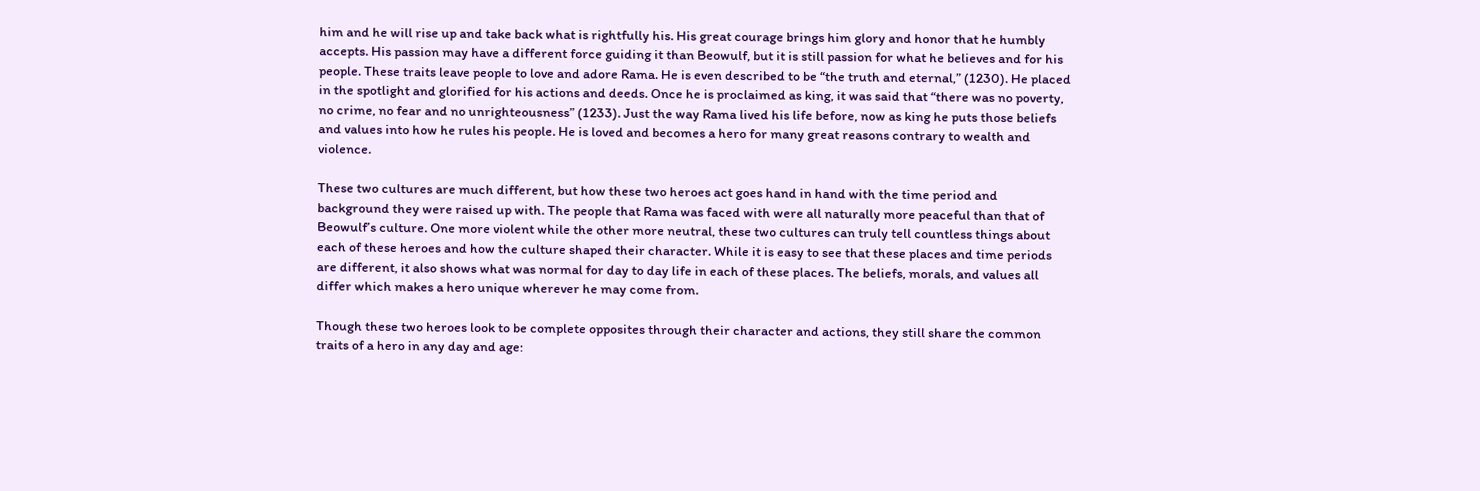him and he will rise up and take back what is rightfully his. His great courage brings him glory and honor that he humbly accepts. His passion may have a different force guiding it than Beowulf, but it is still passion for what he believes and for his people. These traits leave people to love and adore Rama. He is even described to be “the truth and eternal,” (1230). He placed in the spotlight and glorified for his actions and deeds. Once he is proclaimed as king, it was said that “there was no poverty, no crime, no fear and no unrighteousness” (1233). Just the way Rama lived his life before, now as king he puts those beliefs and values into how he rules his people. He is loved and becomes a hero for many great reasons contrary to wealth and violence.

These two cultures are much different, but how these two heroes act goes hand in hand with the time period and background they were raised up with. The people that Rama was faced with were all naturally more peaceful than that of Beowulf’s culture. One more violent while the other more neutral, these two cultures can truly tell countless things about each of these heroes and how the culture shaped their character. While it is easy to see that these places and time periods are different, it also shows what was normal for day to day life in each of these places. The beliefs, morals, and values all differ which makes a hero unique wherever he may come from.

Though these two heroes look to be complete opposites through their character and actions, they still share the common traits of a hero in any day and age: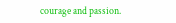courage and passion.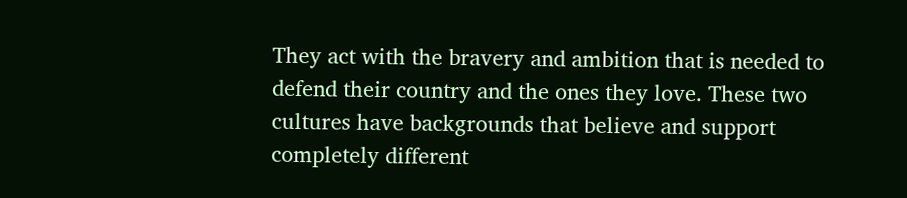They act with the bravery and ambition that is needed to defend their country and the ones they love. These two cultures have backgrounds that believe and support completely different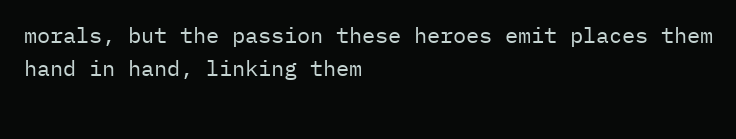morals, but the passion these heroes emit places them hand in hand, linking them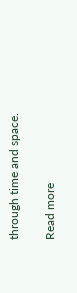through time and space.

Read more